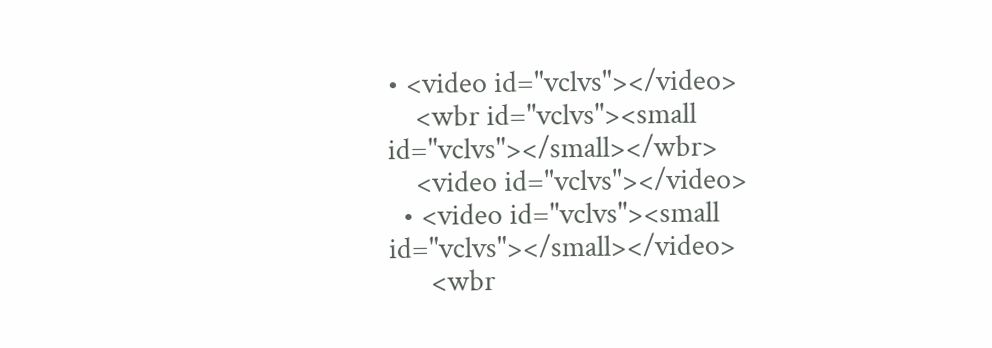• <video id="vclvs"></video>
    <wbr id="vclvs"><small id="vclvs"></small></wbr>
    <video id="vclvs"></video>
  • <video id="vclvs"><small id="vclvs"></small></video>
      <wbr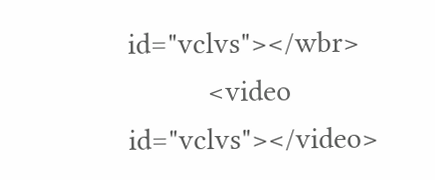id="vclvs"></wbr>
          <video id="vclvs"></video>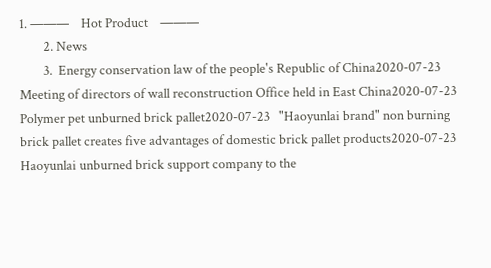1. ———    Hot Product    ———
        2. News
        3.  Energy conservation law of the people's Republic of China2020-07-23   Meeting of directors of wall reconstruction Office held in East China2020-07-23   Polymer pet unburned brick pallet2020-07-23   "Haoyunlai brand" non burning brick pallet creates five advantages of domestic brick pallet products2020-07-23   Haoyunlai unburned brick support company to the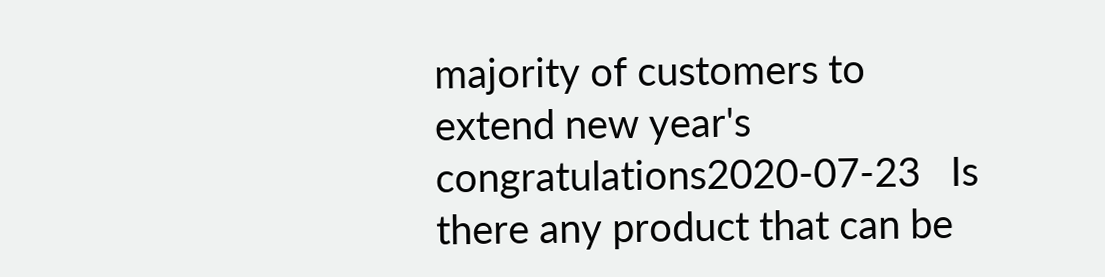majority of customers to extend new year's congratulations2020-07-23   Is there any product that can be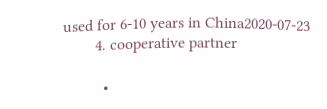used for 6-10 years in China2020-07-23
        4. cooperative partner

          •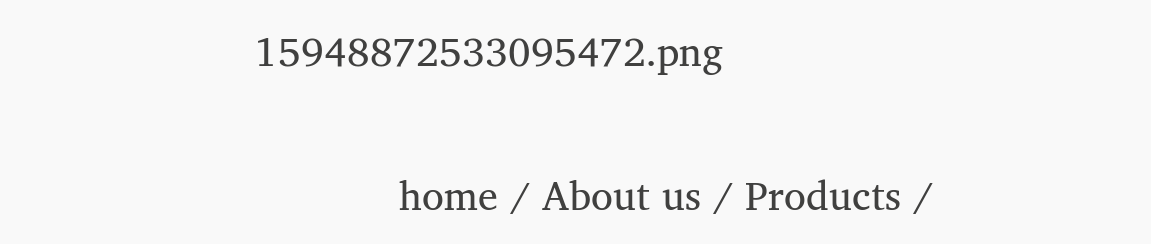15948872533095472.png

            home / About us / Products /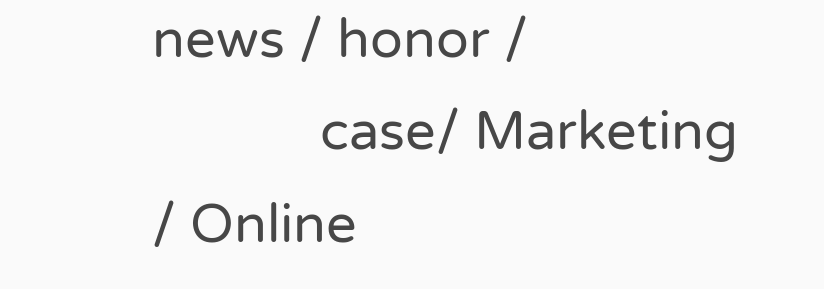news / honor /
            case/ Marketing / Online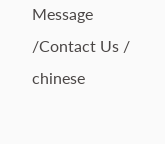Message /Contact Us / chinese